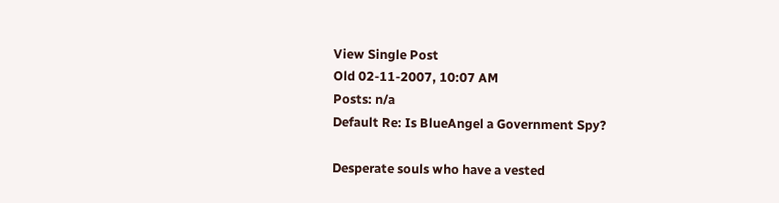View Single Post
Old 02-11-2007, 10:07 AM
Posts: n/a
Default Re: Is BlueAngel a Government Spy?

Desperate souls who have a vested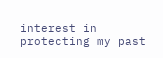interest in protecting my past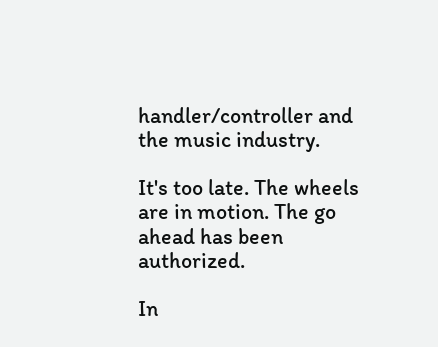handler/controller and the music industry.

It's too late. The wheels are in motion. The go ahead has been authorized.

In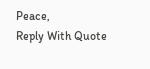Peace,
Reply With Quote